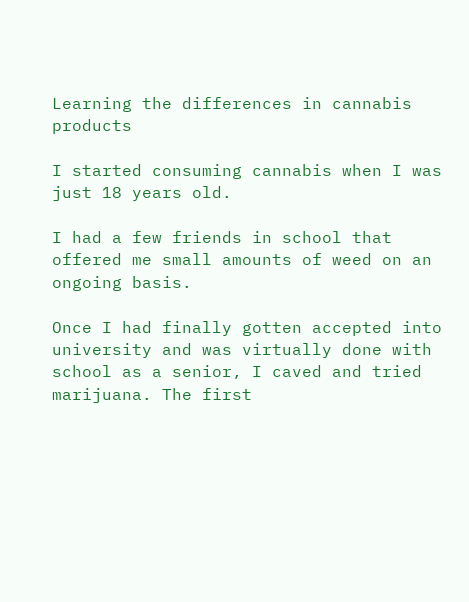Learning the differences in cannabis products

I started consuming cannabis when I was just 18 years old.

I had a few friends in school that offered me small amounts of weed on an ongoing basis.

Once I had finally gotten accepted into university and was virtually done with school as a senior, I caved and tried marijuana. The first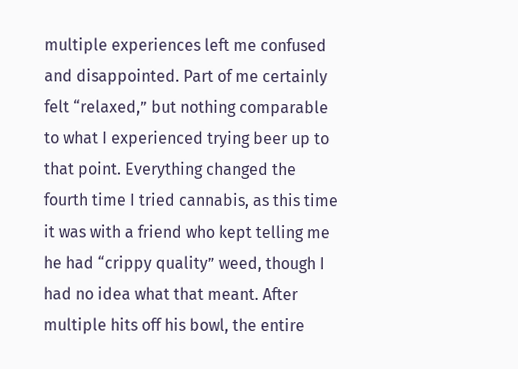multiple experiences left me confused and disappointed. Part of me certainly felt “relaxed,” but nothing comparable to what I experienced trying beer up to that point. Everything changed the fourth time I tried cannabis, as this time it was with a friend who kept telling me he had “crippy quality” weed, though I had no idea what that meant. After multiple hits off his bowl, the entire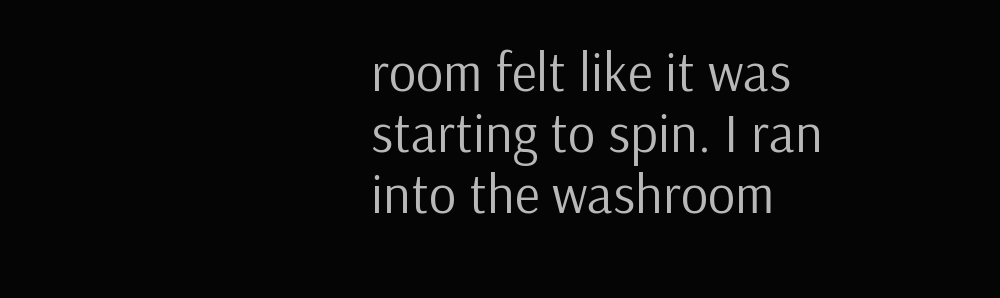room felt like it was starting to spin. I ran into the washroom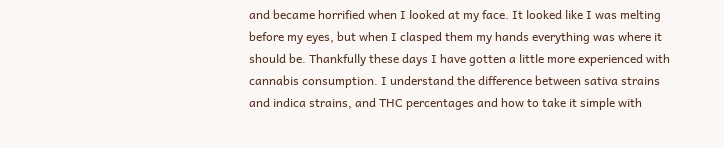and became horrified when I looked at my face. It looked like I was melting before my eyes, but when I clasped them my hands everything was where it should be. Thankfully these days I have gotten a little more experienced with cannabis consumption. I understand the difference between sativa strains and indica strains, and THC percentages and how to take it simple with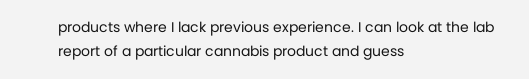products where I lack previous experience. I can look at the lab report of a particular cannabis product and guess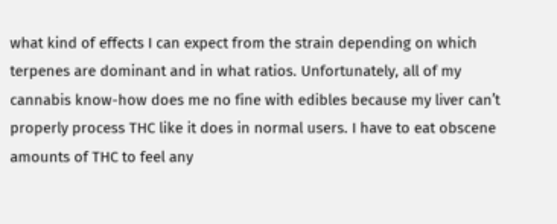what kind of effects I can expect from the strain depending on which terpenes are dominant and in what ratios. Unfortunately, all of my cannabis know-how does me no fine with edibles because my liver can’t properly process THC like it does in normal users. I have to eat obscene amounts of THC to feel any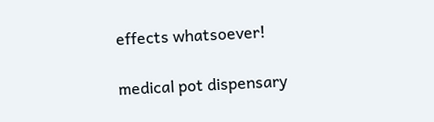effects whatsoever!

medical pot dispensary